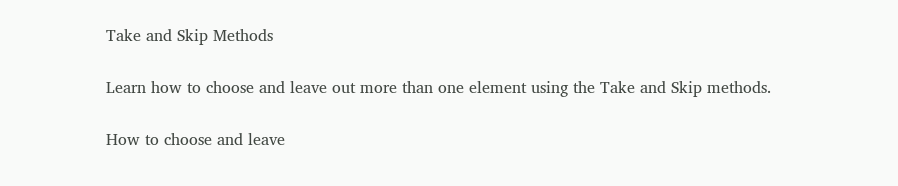Take and Skip Methods

Learn how to choose and leave out more than one element using the Take and Skip methods.

How to choose and leave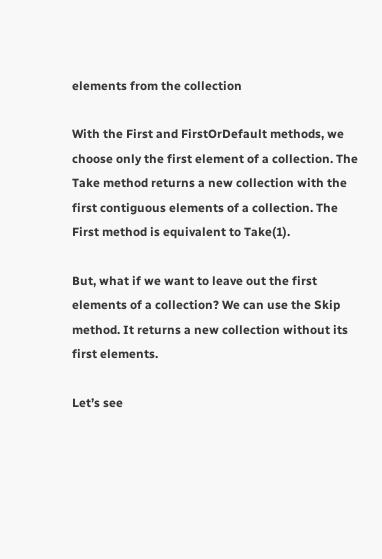elements from the collection

With the First and FirstOrDefault methods, we choose only the first element of a collection. The Take method returns a new collection with the first contiguous elements of a collection. The First method is equivalent to Take(1).

But, what if we want to leave out the first elements of a collection? We can use the Skip method. It returns a new collection without its first elements.

Let’s see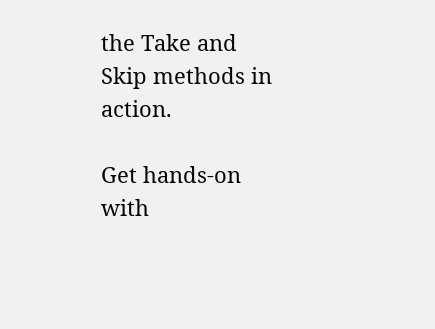the Take and Skip methods in action.

Get hands-on with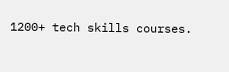1200+ tech skills courses.